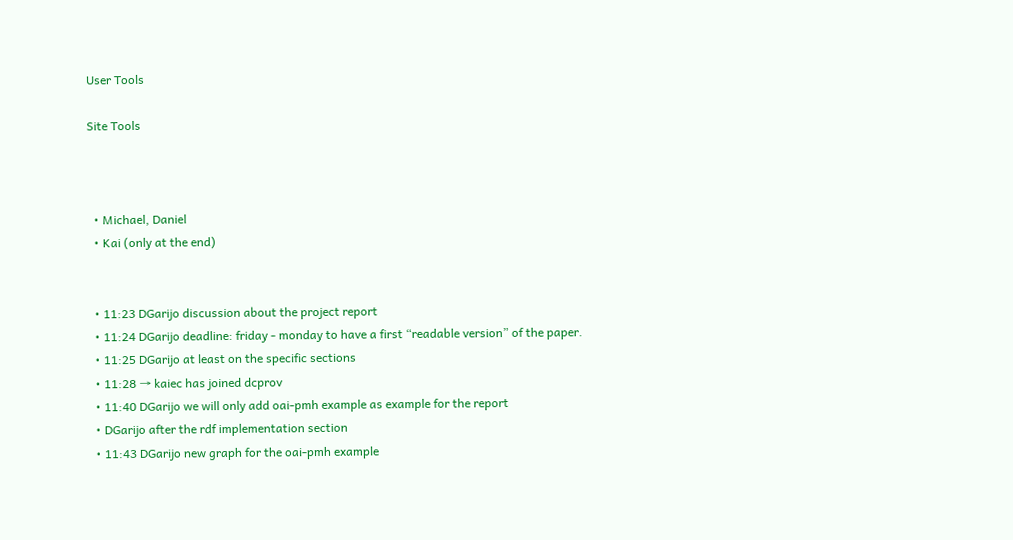User Tools

Site Tools



  • Michael, Daniel
  • Kai (only at the end)


  • 11:23 DGarijo discussion about the project report
  • 11:24 DGarijo deadline: friday - monday to have a first “readable version” of the paper.
  • 11:25 DGarijo at least on the specific sections
  • 11:28 → kaiec has joined dcprov
  • 11:40 DGarijo we will only add oai-pmh example as example for the report
  • DGarijo after the rdf implementation section
  • 11:43 DGarijo new graph for the oai-pmh example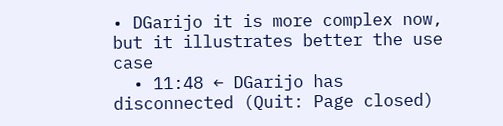• DGarijo it is more complex now, but it illustrates better the use case
  • 11:48 ← DGarijo has disconnected (Quit: Page closed)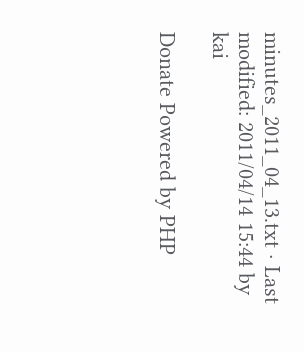minutes_2011_04_13.txt · Last modified: 2011/04/14 15:44 by kai

Donate Powered by PHP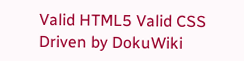Valid HTML5 Valid CSS Driven by DokuWiki